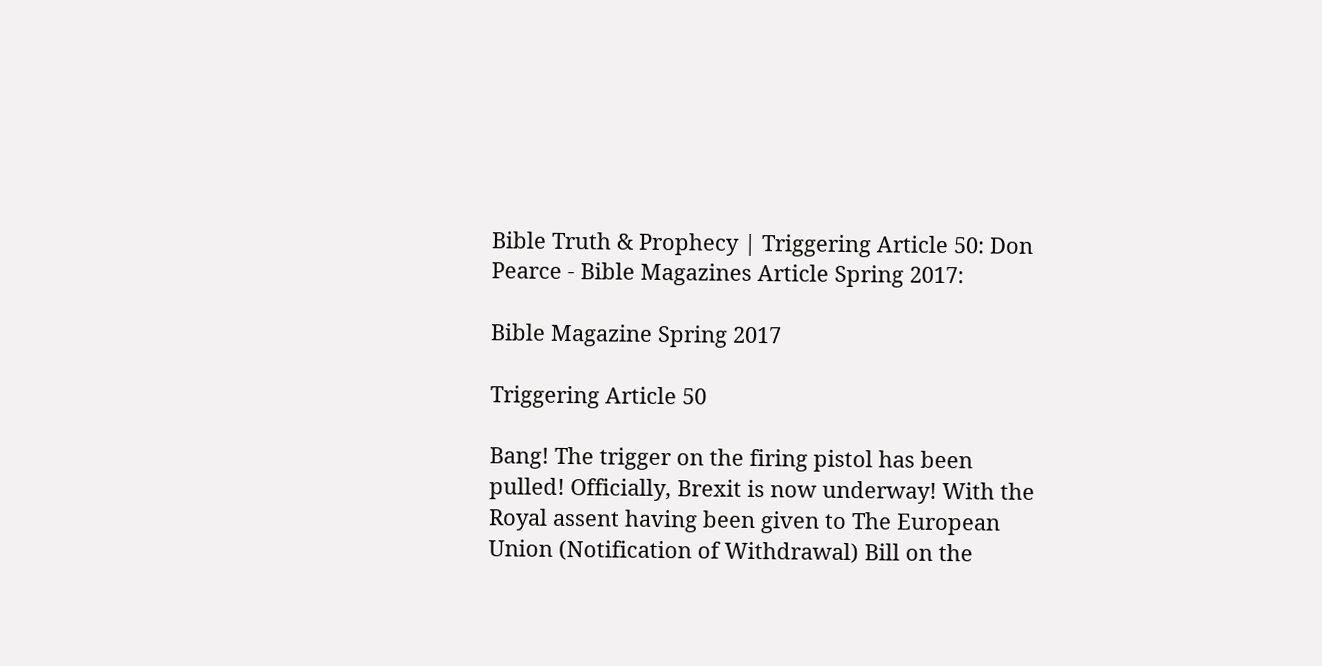Bible Truth & Prophecy | Triggering Article 50: Don Pearce - Bible Magazines Article Spring 2017:

Bible Magazine Spring 2017

Triggering Article 50

Bang! The trigger on the firing pistol has been pulled! Officially, Brexit is now underway! With the Royal assent having been given to The European Union (Notification of Withdrawal) Bill on the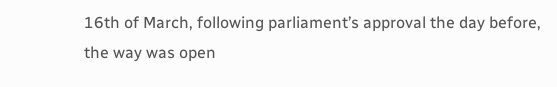16th of March, following parliament’s approval the day before, the way was open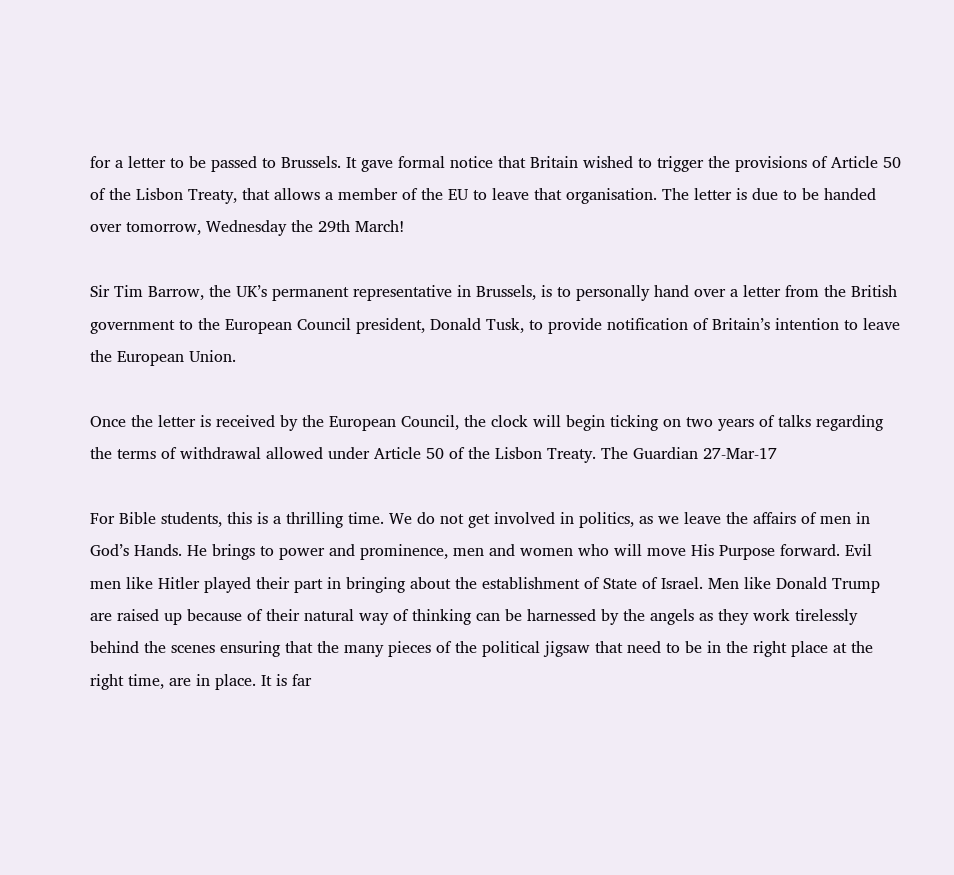for a letter to be passed to Brussels. It gave formal notice that Britain wished to trigger the provisions of Article 50 of the Lisbon Treaty, that allows a member of the EU to leave that organisation. The letter is due to be handed over tomorrow, Wednesday the 29th March!

Sir Tim Barrow, the UK’s permanent representative in Brussels, is to personally hand over a letter from the British government to the European Council president, Donald Tusk, to provide notification of Britain’s intention to leave the European Union.

Once the letter is received by the European Council, the clock will begin ticking on two years of talks regarding the terms of withdrawal allowed under Article 50 of the Lisbon Treaty. The Guardian 27-Mar-17

For Bible students, this is a thrilling time. We do not get involved in politics, as we leave the affairs of men in God’s Hands. He brings to power and prominence, men and women who will move His Purpose forward. Evil men like Hitler played their part in bringing about the establishment of State of Israel. Men like Donald Trump are raised up because of their natural way of thinking can be harnessed by the angels as they work tirelessly behind the scenes ensuring that the many pieces of the political jigsaw that need to be in the right place at the right time, are in place. It is far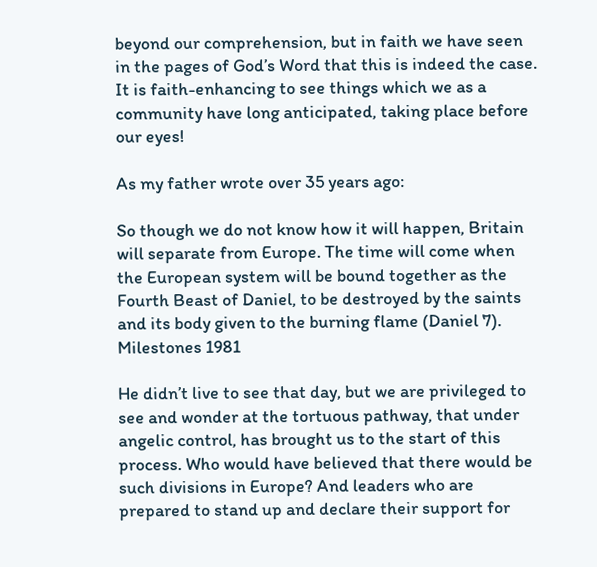beyond our comprehension, but in faith we have seen in the pages of God’s Word that this is indeed the case. It is faith-enhancing to see things which we as a community have long anticipated, taking place before our eyes!

As my father wrote over 35 years ago:

So though we do not know how it will happen, Britain will separate from Europe. The time will come when the European system will be bound together as the Fourth Beast of Daniel, to be destroyed by the saints and its body given to the burning flame (Daniel 7). Milestones 1981

He didn’t live to see that day, but we are privileged to see and wonder at the tortuous pathway, that under angelic control, has brought us to the start of this process. Who would have believed that there would be such divisions in Europe? And leaders who are prepared to stand up and declare their support for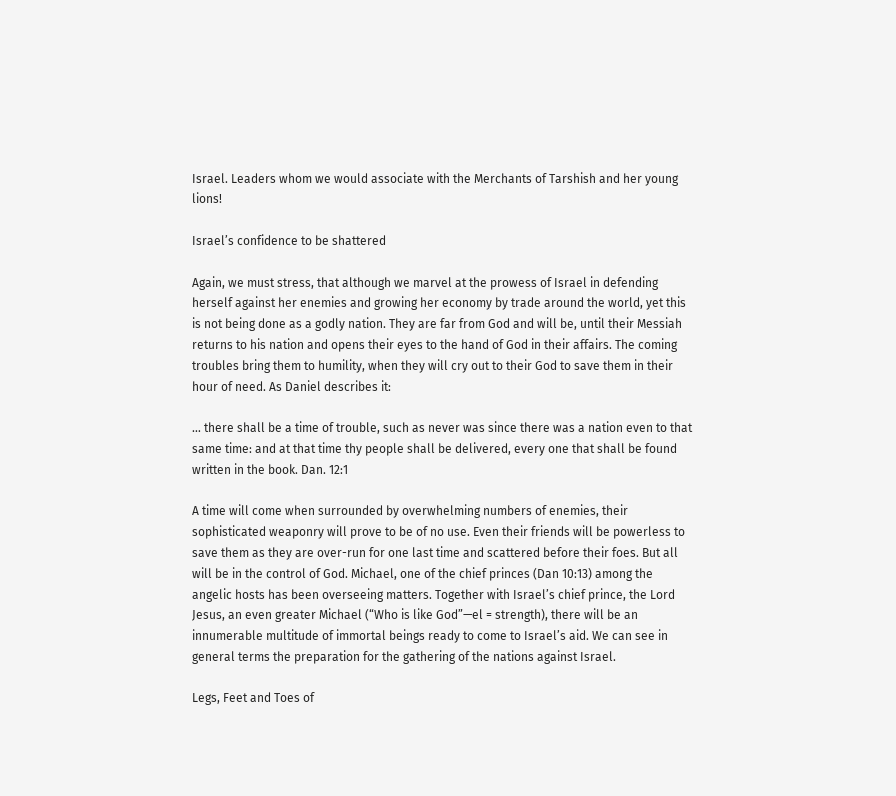Israel. Leaders whom we would associate with the Merchants of Tarshish and her young lions!

Israel’s confidence to be shattered

Again, we must stress, that although we marvel at the prowess of Israel in defending herself against her enemies and growing her economy by trade around the world, yet this is not being done as a godly nation. They are far from God and will be, until their Messiah returns to his nation and opens their eyes to the hand of God in their affairs. The coming troubles bring them to humility, when they will cry out to their God to save them in their hour of need. As Daniel describes it:

… there shall be a time of trouble, such as never was since there was a nation even to that same time: and at that time thy people shall be delivered, every one that shall be found written in the book. Dan. 12:1

A time will come when surrounded by overwhelming numbers of enemies, their sophisticated weaponry will prove to be of no use. Even their friends will be powerless to save them as they are over-run for one last time and scattered before their foes. But all will be in the control of God. Michael, one of the chief princes (Dan 10:13) among the angelic hosts has been overseeing matters. Together with Israel’s chief prince, the Lord Jesus, an even greater Michael (“Who is like God”—el = strength), there will be an innumerable multitude of immortal beings ready to come to Israel’s aid. We can see in general terms the preparation for the gathering of the nations against Israel.

Legs, Feet and Toes of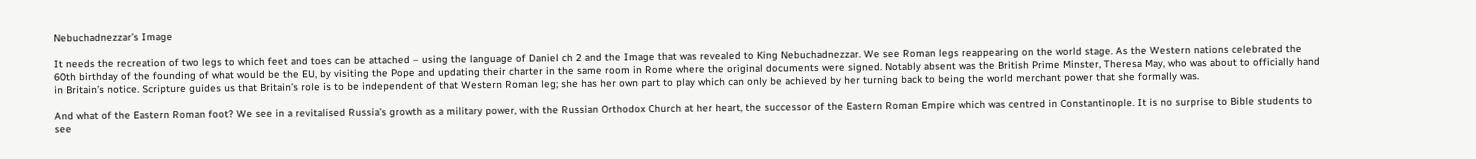Nebuchadnezzar’s Image

It needs the recreation of two legs to which feet and toes can be attached – using the language of Daniel ch 2 and the Image that was revealed to King Nebuchadnezzar. We see Roman legs reappearing on the world stage. As the Western nations celebrated the 60th birthday of the founding of what would be the EU, by visiting the Pope and updating their charter in the same room in Rome where the original documents were signed. Notably absent was the British Prime Minster, Theresa May, who was about to officially hand in Britain’s notice. Scripture guides us that Britain’s role is to be independent of that Western Roman leg; she has her own part to play which can only be achieved by her turning back to being the world merchant power that she formally was.

And what of the Eastern Roman foot? We see in a revitalised Russia’s growth as a military power, with the Russian Orthodox Church at her heart, the successor of the Eastern Roman Empire which was centred in Constantinople. It is no surprise to Bible students to see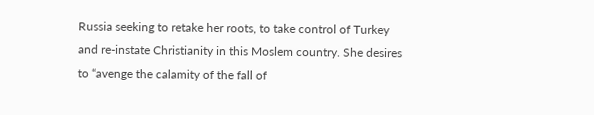Russia seeking to retake her roots, to take control of Turkey and re-instate Christianity in this Moslem country. She desires to “avenge the calamity of the fall of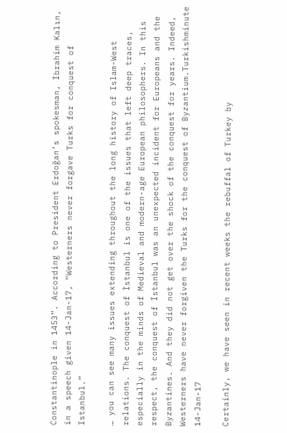Constantinople in 1453”. According to President Erdoğan’s spokesman, İbrahim Kalın, in a speech given 14-Jan-17, “Westerners never forgave Turks for conquest of Istanbul.”

… you can see many issues extending throughout the long history of Islam-West relations. The conquest of İstanbul is one of the issues that left deep traces, especially in the minds of Medieval and modern-age European philosophers. In this respect, the conquest of İstanbul was an unexpected incident for Europeans and the Byzantines. And they did not get over the shock of the conquest for years. Indeed, Westerners have never forgiven the Turks for the conquest of Byzantium.Turkishminute 14-Jan-17

Certainly, we have seen in recent weeks the rebuffal of Turkey by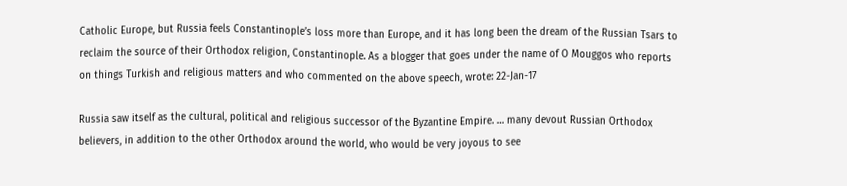Catholic Europe, but Russia feels Constantinople’s loss more than Europe, and it has long been the dream of the Russian Tsars to reclaim the source of their Orthodox religion, Constantinople. As a blogger that goes under the name of O Mouggos who reports on things Turkish and religious matters and who commented on the above speech, wrote: 22-Jan-17

Russia saw itself as the cultural, political and religious successor of the Byzantine Empire. … many devout Russian Orthodox believers, in addition to the other Orthodox around the world, who would be very joyous to see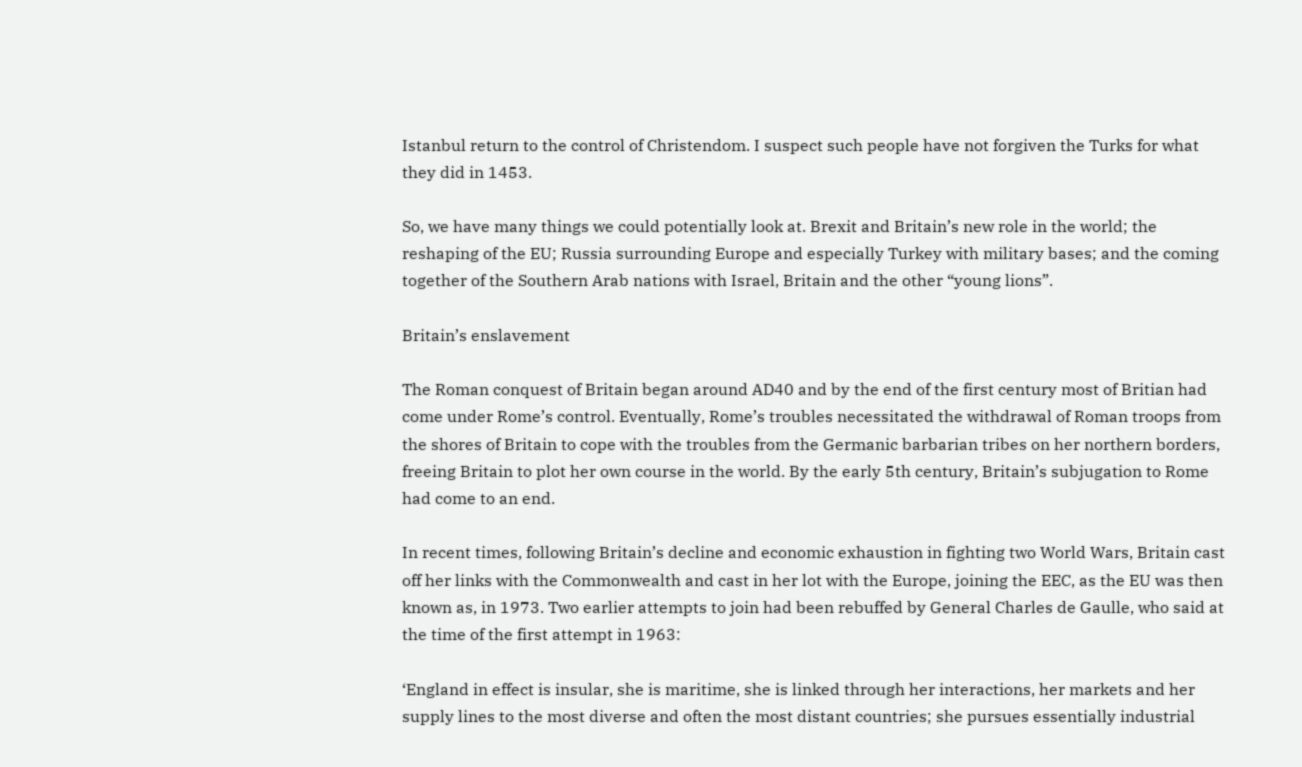Istanbul return to the control of Christendom. I suspect such people have not forgiven the Turks for what they did in 1453.

So, we have many things we could potentially look at. Brexit and Britain’s new role in the world; the reshaping of the EU; Russia surrounding Europe and especially Turkey with military bases; and the coming together of the Southern Arab nations with Israel, Britain and the other “young lions”.

Britain’s enslavement

The Roman conquest of Britain began around AD40 and by the end of the first century most of Britian had come under Rome’s control. Eventually, Rome’s troubles necessitated the withdrawal of Roman troops from the shores of Britain to cope with the troubles from the Germanic barbarian tribes on her northern borders, freeing Britain to plot her own course in the world. By the early 5th century, Britain’s subjugation to Rome had come to an end.

In recent times, following Britain’s decline and economic exhaustion in fighting two World Wars, Britain cast off her links with the Commonwealth and cast in her lot with the Europe, joining the EEC, as the EU was then known as, in 1973. Two earlier attempts to join had been rebuffed by General Charles de Gaulle, who said at the time of the first attempt in 1963:

‘England in effect is insular, she is maritime, she is linked through her interactions, her markets and her supply lines to the most diverse and often the most distant countries; she pursues essentially industrial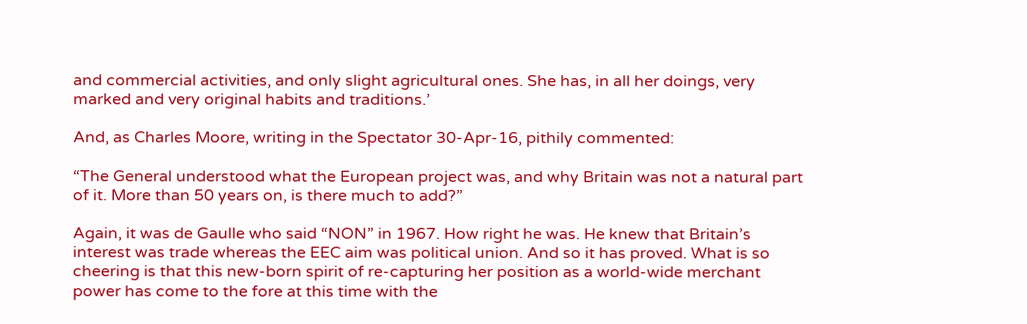and commercial activities, and only slight agricultural ones. She has, in all her doings, very marked and very original habits and traditions.’

And, as Charles Moore, writing in the Spectator 30-Apr-16, pithily commented:

“The General understood what the European project was, and why Britain was not a natural part of it. More than 50 years on, is there much to add?”

Again, it was de Gaulle who said “NON” in 1967. How right he was. He knew that Britain’s interest was trade whereas the EEC aim was political union. And so it has proved. What is so cheering is that this new-born spirit of re-capturing her position as a world-wide merchant power has come to the fore at this time with the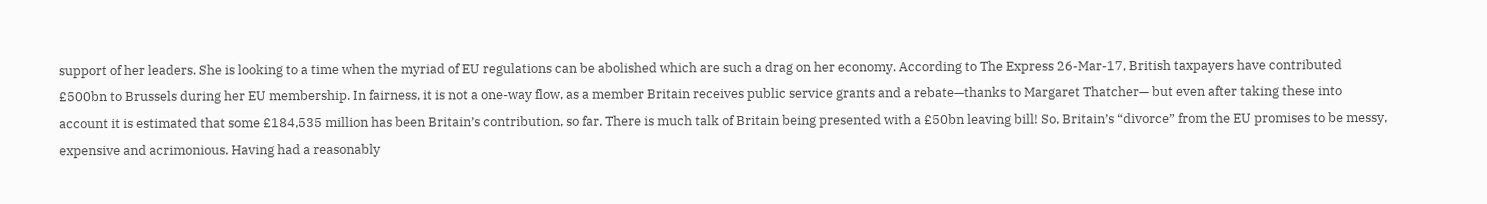support of her leaders. She is looking to a time when the myriad of EU regulations can be abolished which are such a drag on her economy. According to The Express 26-Mar-17, British taxpayers have contributed £500bn to Brussels during her EU membership. In fairness, it is not a one-way flow, as a member Britain receives public service grants and a rebate—thanks to Margaret Thatcher— but even after taking these into account it is estimated that some £184,535 million has been Britain’s contribution, so far. There is much talk of Britain being presented with a £50bn leaving bill! So, Britain’s “divorce” from the EU promises to be messy, expensive and acrimonious. Having had a reasonably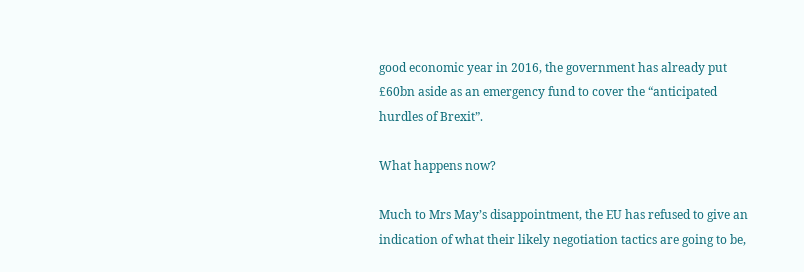good economic year in 2016, the government has already put £60bn aside as an emergency fund to cover the “anticipated hurdles of Brexit”.

What happens now?

Much to Mrs May’s disappointment, the EU has refused to give an indication of what their likely negotiation tactics are going to be,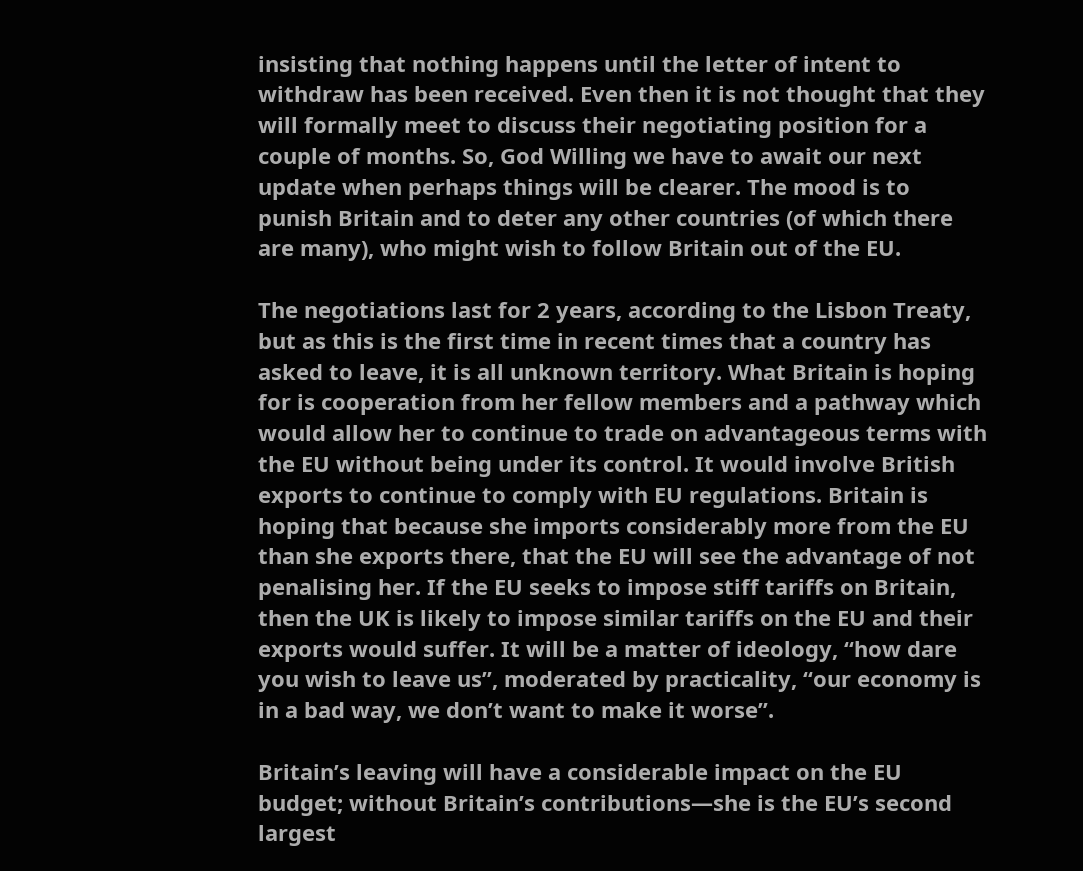insisting that nothing happens until the letter of intent to withdraw has been received. Even then it is not thought that they will formally meet to discuss their negotiating position for a couple of months. So, God Willing we have to await our next update when perhaps things will be clearer. The mood is to punish Britain and to deter any other countries (of which there are many), who might wish to follow Britain out of the EU.

The negotiations last for 2 years, according to the Lisbon Treaty, but as this is the first time in recent times that a country has asked to leave, it is all unknown territory. What Britain is hoping for is cooperation from her fellow members and a pathway which would allow her to continue to trade on advantageous terms with the EU without being under its control. It would involve British exports to continue to comply with EU regulations. Britain is hoping that because she imports considerably more from the EU than she exports there, that the EU will see the advantage of not penalising her. If the EU seeks to impose stiff tariffs on Britain, then the UK is likely to impose similar tariffs on the EU and their exports would suffer. It will be a matter of ideology, “how dare you wish to leave us”, moderated by practicality, “our economy is in a bad way, we don’t want to make it worse”.

Britain’s leaving will have a considerable impact on the EU budget; without Britain’s contributions—she is the EU’s second largest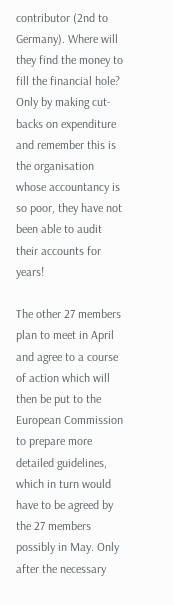contributor (2nd to Germany). Where will they find the money to fill the financial hole? Only by making cut-backs on expenditure and remember this is the organisation whose accountancy is so poor, they have not been able to audit their accounts for years!

The other 27 members plan to meet in April and agree to a course of action which will then be put to the European Commission to prepare more detailed guidelines, which in turn would have to be agreed by the 27 members possibly in May. Only after the necessary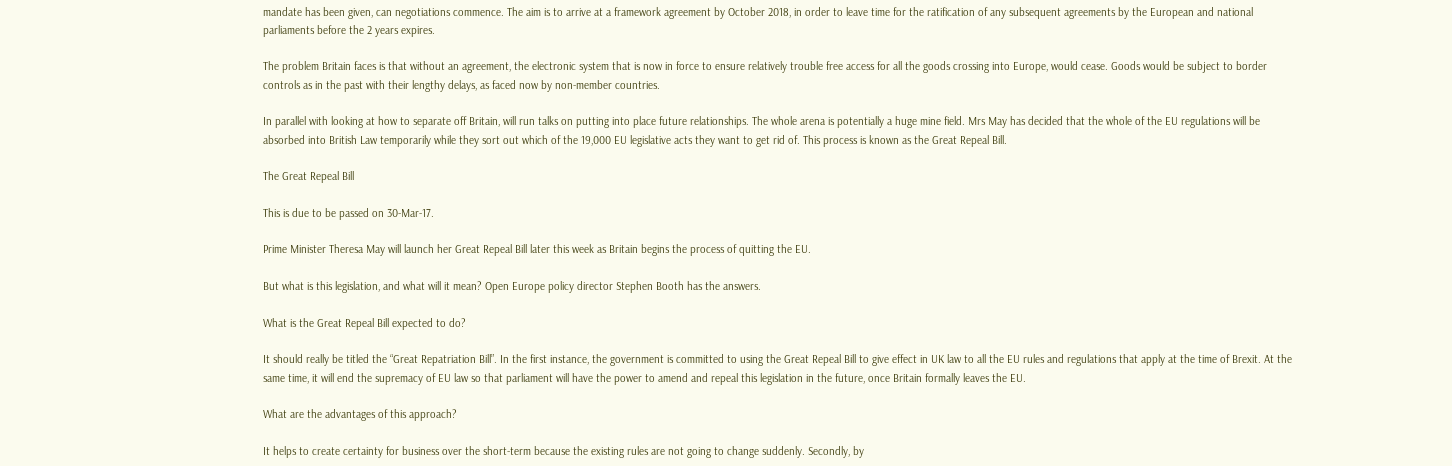mandate has been given, can negotiations commence. The aim is to arrive at a framework agreement by October 2018, in order to leave time for the ratification of any subsequent agreements by the European and national parliaments before the 2 years expires.

The problem Britain faces is that without an agreement, the electronic system that is now in force to ensure relatively trouble free access for all the goods crossing into Europe, would cease. Goods would be subject to border controls as in the past with their lengthy delays, as faced now by non-member countries.

In parallel with looking at how to separate off Britain, will run talks on putting into place future relationships. The whole arena is potentially a huge mine field. Mrs May has decided that the whole of the EU regulations will be absorbed into British Law temporarily while they sort out which of the 19,000 EU legislative acts they want to get rid of. This process is known as the Great Repeal Bill.

The Great Repeal Bill

This is due to be passed on 30-Mar-17.

Prime Minister Theresa May will launch her Great Repeal Bill later this week as Britain begins the process of quitting the EU.

But what is this legislation, and what will it mean? Open Europe policy director Stephen Booth has the answers.

What is the Great Repeal Bill expected to do?

It should really be titled the “Great Repatriation Bill”. In the first instance, the government is committed to using the Great Repeal Bill to give effect in UK law to all the EU rules and regulations that apply at the time of Brexit. At the same time, it will end the supremacy of EU law so that parliament will have the power to amend and repeal this legislation in the future, once Britain formally leaves the EU.

What are the advantages of this approach?

It helps to create certainty for business over the short-term because the existing rules are not going to change suddenly. Secondly, by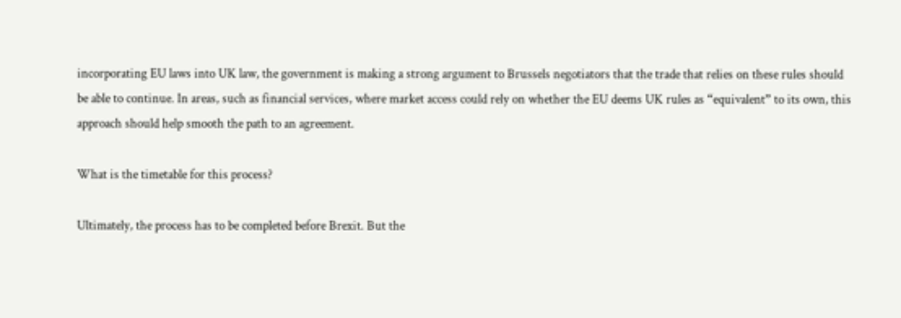incorporating EU laws into UK law, the government is making a strong argument to Brussels negotiators that the trade that relies on these rules should be able to continue. In areas, such as financial services, where market access could rely on whether the EU deems UK rules as “equivalent” to its own, this approach should help smooth the path to an agreement.

What is the timetable for this process?

Ultimately, the process has to be completed before Brexit. But the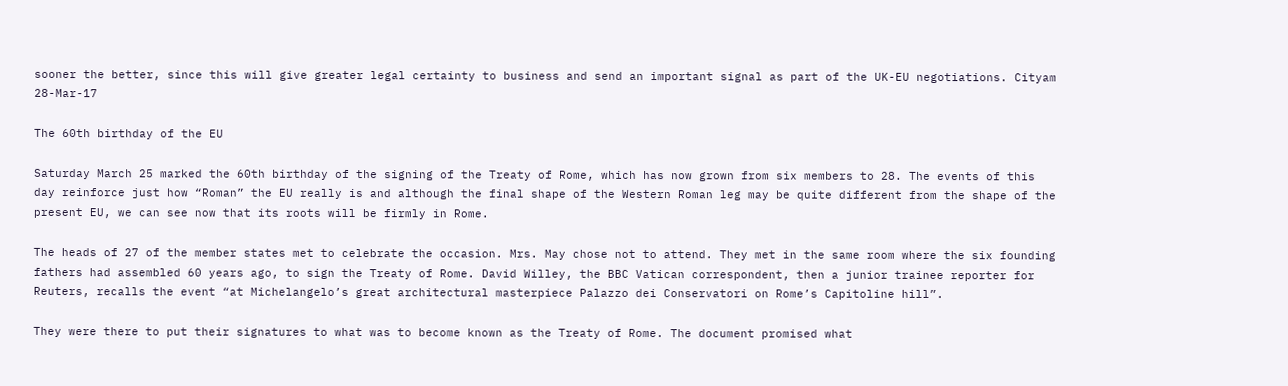sooner the better, since this will give greater legal certainty to business and send an important signal as part of the UK-EU negotiations. Cityam 28-Mar-17

The 60th birthday of the EU

Saturday March 25 marked the 60th birthday of the signing of the Treaty of Rome, which has now grown from six members to 28. The events of this day reinforce just how “Roman” the EU really is and although the final shape of the Western Roman leg may be quite different from the shape of the present EU, we can see now that its roots will be firmly in Rome.

The heads of 27 of the member states met to celebrate the occasion. Mrs. May chose not to attend. They met in the same room where the six founding fathers had assembled 60 years ago, to sign the Treaty of Rome. David Willey, the BBC Vatican correspondent, then a junior trainee reporter for Reuters, recalls the event “at Michelangelo’s great architectural masterpiece Palazzo dei Conservatori on Rome’s Capitoline hill”.

They were there to put their signatures to what was to become known as the Treaty of Rome. The document promised what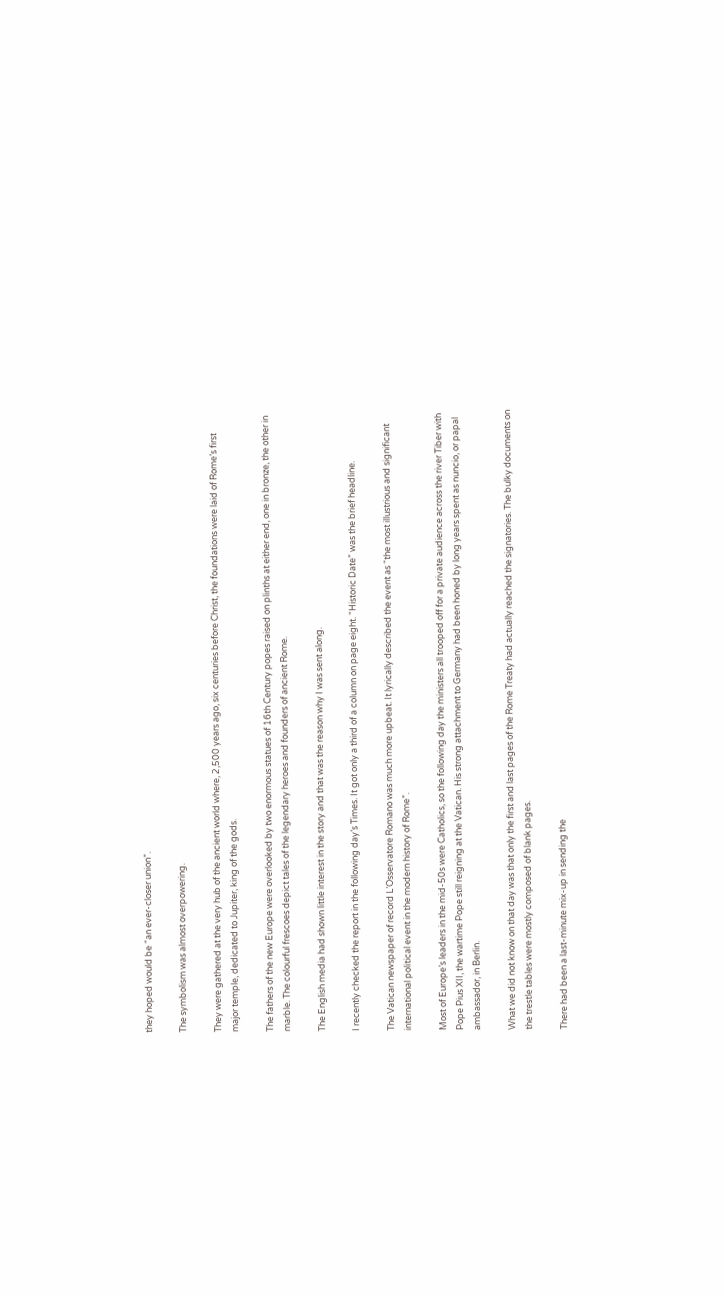they hoped would be “an ever-closer union”.

The symbolism was almost overpowering.

They were gathered at the very hub of the ancient world where, 2,500 years ago, six centuries before Christ, the foundations were laid of Rome’s first major temple, dedicated to Jupiter, king of the gods.

The fathers of the new Europe were overlooked by two enormous statues of 16th Century popes raised on plinths at either end, one in bronze, the other in marble. The colourful frescoes depict tales of the legendary heroes and founders of ancient Rome.

The English media had shown little interest in the story and that was the reason why I was sent along.

I recently checked the report in the following day’s Times. It got only a third of a column on page eight. “Historic Date” was the brief headline.

The Vatican newspaper of record L’Osservatore Romano was much more upbeat. It lyrically described the event as “the most illustrious and significant international political event in the modern history of Rome”.

Most of Europe’s leaders in the mid-50s were Catholics, so the following day the ministers all trooped off for a private audience across the river Tiber with Pope Pius XII, the wartime Pope still reigning at the Vatican. His strong attachment to Germany had been honed by long years spent as nuncio, or papal ambassador, in Berlin.

What we did not know on that day was that only the first and last pages of the Rome Treaty had actually reached the signatories. The bulky documents on the trestle tables were mostly composed of blank pages.

There had been a last-minute mix-up in sending the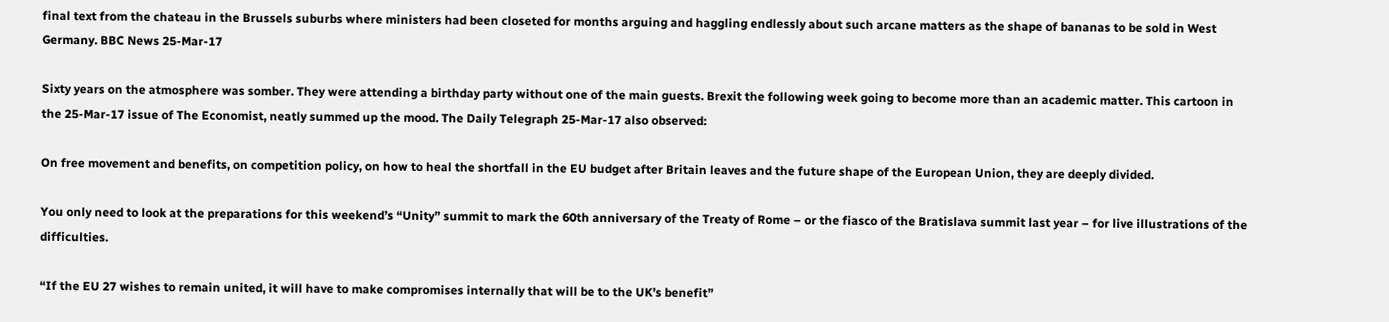final text from the chateau in the Brussels suburbs where ministers had been closeted for months arguing and haggling endlessly about such arcane matters as the shape of bananas to be sold in West Germany. BBC News 25-Mar-17

Sixty years on the atmosphere was somber. They were attending a birthday party without one of the main guests. Brexit the following week going to become more than an academic matter. This cartoon in the 25-Mar-17 issue of The Economist, neatly summed up the mood. The Daily Telegraph 25-Mar-17 also observed:

On free movement and benefits, on competition policy, on how to heal the shortfall in the EU budget after Britain leaves and the future shape of the European Union, they are deeply divided.

You only need to look at the preparations for this weekend’s “Unity” summit to mark the 60th anniversary of the Treaty of Rome – or the fiasco of the Bratislava summit last year – for live illustrations of the difficulties.

“If the EU 27 wishes to remain united, it will have to make compromises internally that will be to the UK’s benefit”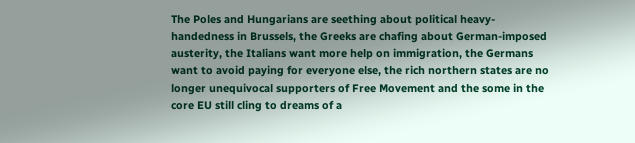The Poles and Hungarians are seething about political heavy-handedness in Brussels, the Greeks are chafing about German-imposed austerity, the Italians want more help on immigration, the Germans want to avoid paying for everyone else, the rich northern states are no longer unequivocal supporters of Free Movement and the some in the core EU still cling to dreams of a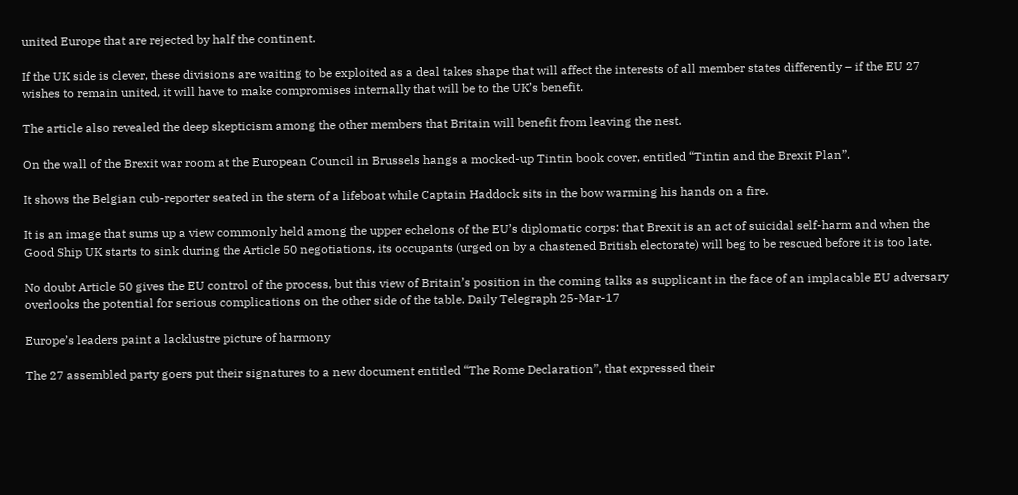united Europe that are rejected by half the continent.

If the UK side is clever, these divisions are waiting to be exploited as a deal takes shape that will affect the interests of all member states differently – if the EU 27 wishes to remain united, it will have to make compromises internally that will be to the UK’s benefit.

The article also revealed the deep skepticism among the other members that Britain will benefit from leaving the nest.

On the wall of the Brexit war room at the European Council in Brussels hangs a mocked-up Tintin book cover, entitled “Tintin and the Brexit Plan”.

It shows the Belgian cub-reporter seated in the stern of a lifeboat while Captain Haddock sits in the bow warming his hands on a fire.

It is an image that sums up a view commonly held among the upper echelons of the EU’s diplomatic corps: that Brexit is an act of suicidal self-harm and when the Good Ship UK starts to sink during the Article 50 negotiations, its occupants (urged on by a chastened British electorate) will beg to be rescued before it is too late.

No doubt Article 50 gives the EU control of the process, but this view of Britain’s position in the coming talks as supplicant in the face of an implacable EU adversary overlooks the potential for serious complications on the other side of the table. Daily Telegraph 25-Mar-17

Europe’s leaders paint a lacklustre picture of harmony

The 27 assembled party goers put their signatures to a new document entitled “The Rome Declaration”, that expressed their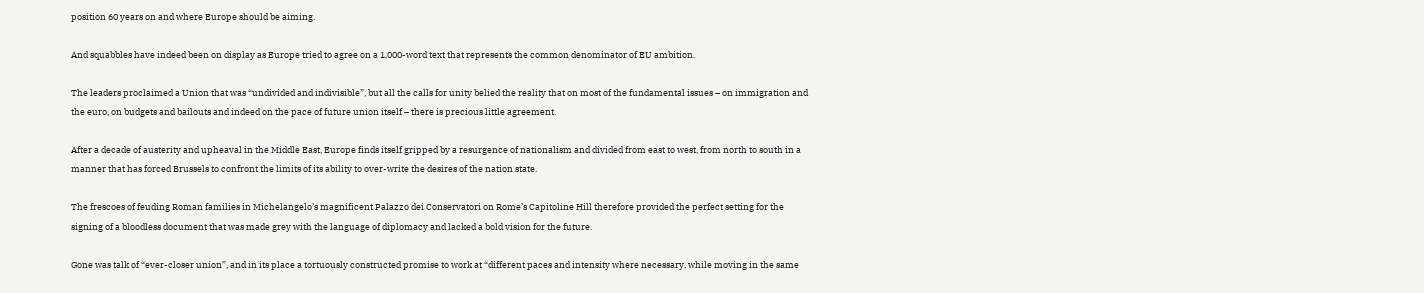position 60 years on and where Europe should be aiming.

And squabbles have indeed been on display as Europe tried to agree on a 1,000-word text that represents the common denominator of EU ambition.

The leaders proclaimed a Union that was “undivided and indivisible”, but all the calls for unity belied the reality that on most of the fundamental issues – on immigration and the euro, on budgets and bailouts and indeed on the pace of future union itself – there is precious little agreement.

After a decade of austerity and upheaval in the Middle East, Europe finds itself gripped by a resurgence of nationalism and divided from east to west, from north to south in a manner that has forced Brussels to confront the limits of its ability to over-write the desires of the nation state.

The frescoes of feuding Roman families in Michelangelo’s magnificent Palazzo dei Conservatori on Rome’s Capitoline Hill therefore provided the perfect setting for the signing of a bloodless document that was made grey with the language of diplomacy and lacked a bold vision for the future.

Gone was talk of “ever-closer union”, and in its place a tortuously constructed promise to work at “different paces and intensity where necessary, while moving in the same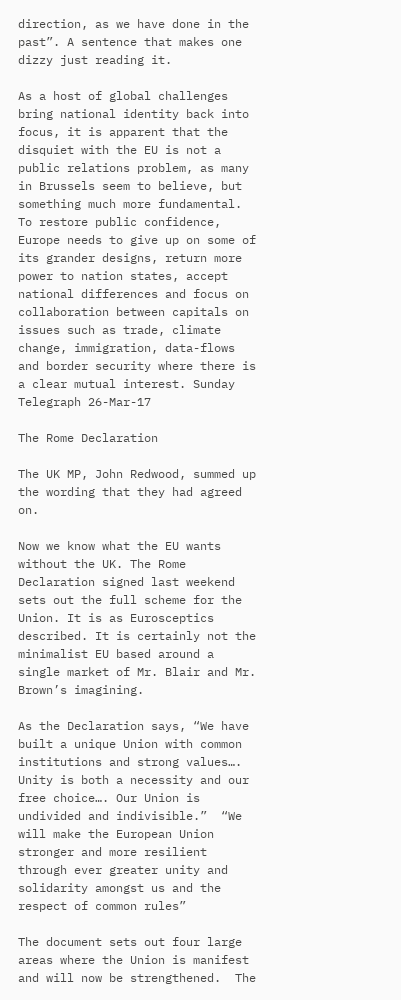direction, as we have done in the past”. A sentence that makes one dizzy just reading it.

As a host of global challenges bring national identity back into focus, it is apparent that the disquiet with the EU is not a public relations problem, as many in Brussels seem to believe, but something much more fundamental. To restore public confidence, Europe needs to give up on some of its grander designs, return more power to nation states, accept national differences and focus on collaboration between capitals on issues such as trade, climate change, immigration, data-flows and border security where there is a clear mutual interest. Sunday Telegraph 26-Mar-17

The Rome Declaration

The UK MP, John Redwood, summed up the wording that they had agreed on.

Now we know what the EU wants without the UK. The Rome Declaration signed last weekend sets out the full scheme for the Union. It is as Eurosceptics described. It is certainly not the minimalist EU based around a single market of Mr. Blair and Mr. Brown’s imagining.

As the Declaration says, “We have built a unique Union with common institutions and strong values…. Unity is both a necessity and our free choice…. Our Union is undivided and indivisible.”  “We will make the European Union stronger and more resilient through ever greater unity and solidarity amongst us and the respect of common rules”

The document sets out four large areas where the Union is manifest and will now be strengthened.  The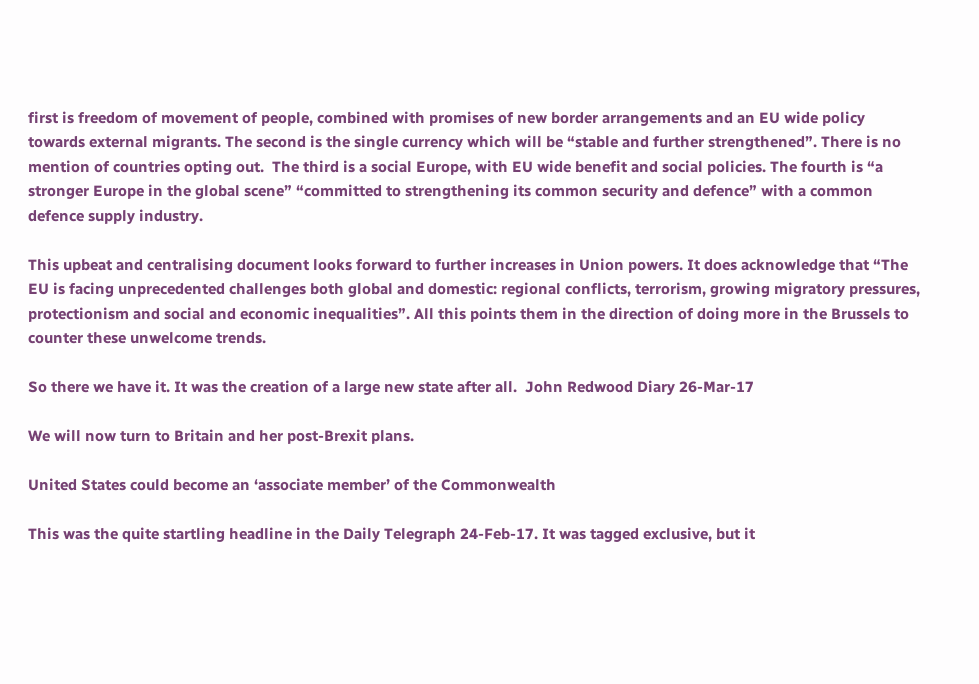first is freedom of movement of people, combined with promises of new border arrangements and an EU wide policy towards external migrants. The second is the single currency which will be “stable and further strengthened”. There is no mention of countries opting out.  The third is a social Europe, with EU wide benefit and social policies. The fourth is “a stronger Europe in the global scene” “committed to strengthening its common security and defence” with a common defence supply industry.

This upbeat and centralising document looks forward to further increases in Union powers. It does acknowledge that “The EU is facing unprecedented challenges both global and domestic: regional conflicts, terrorism, growing migratory pressures, protectionism and social and economic inequalities”. All this points them in the direction of doing more in the Brussels to counter these unwelcome trends.

So there we have it. It was the creation of a large new state after all.  John Redwood Diary 26-Mar-17

We will now turn to Britain and her post-Brexit plans.

United States could become an ‘associate member’ of the Commonwealth

This was the quite startling headline in the Daily Telegraph 24-Feb-17. It was tagged exclusive, but it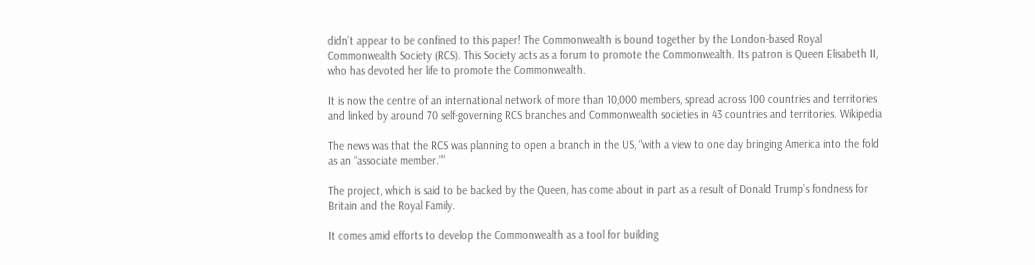didn’t appear to be confined to this paper! The Commonwealth is bound together by the London-based Royal Commonwealth Society (RCS). This Society acts as a forum to promote the Commonwealth. Its patron is Queen Elisabeth II, who has devoted her life to promote the Commonwealth.

It is now the centre of an international network of more than 10,000 members, spread across 100 countries and territories and linked by around 70 self-governing RCS branches and Commonwealth societies in 43 countries and territories. Wikipedia

The news was that the RCS was planning to open a branch in the US, “with a view to one day bringing America into the fold as an “associate member.””

The project, which is said to be backed by the Queen, has come about in part as a result of Donald Trump’s fondness for Britain and the Royal Family.

It comes amid efforts to develop the Commonwealth as a tool for building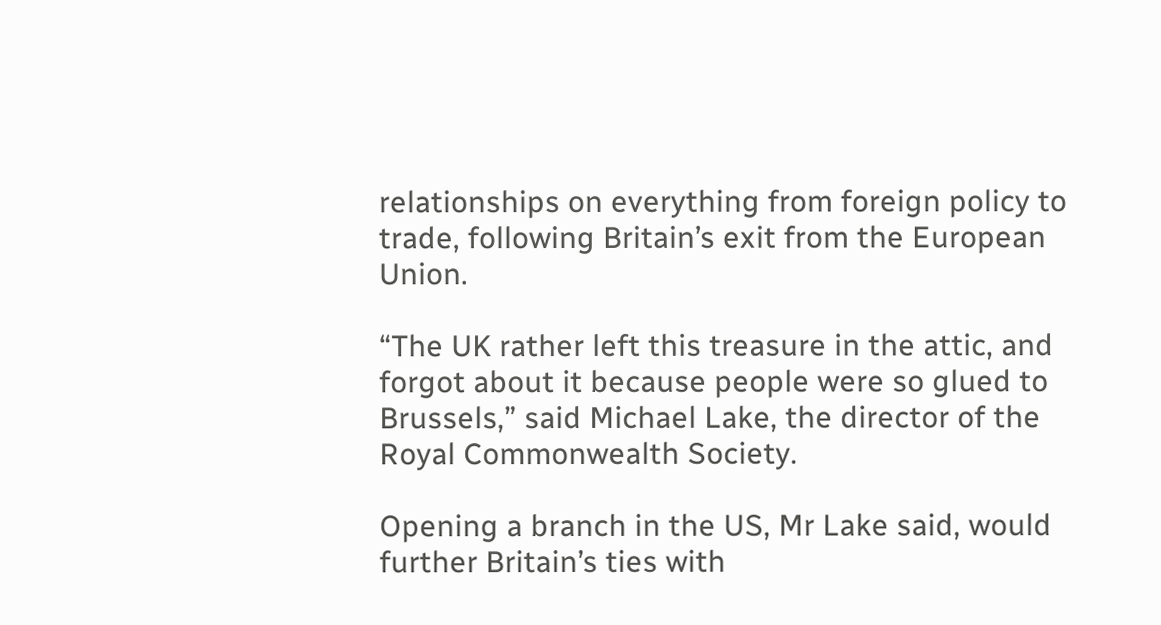relationships on everything from foreign policy to trade, following Britain’s exit from the European Union.

“The UK rather left this treasure in the attic, and forgot about it because people were so glued to Brussels,” said Michael Lake, the director of the Royal Commonwealth Society.

Opening a branch in the US, Mr Lake said, would further Britain’s ties with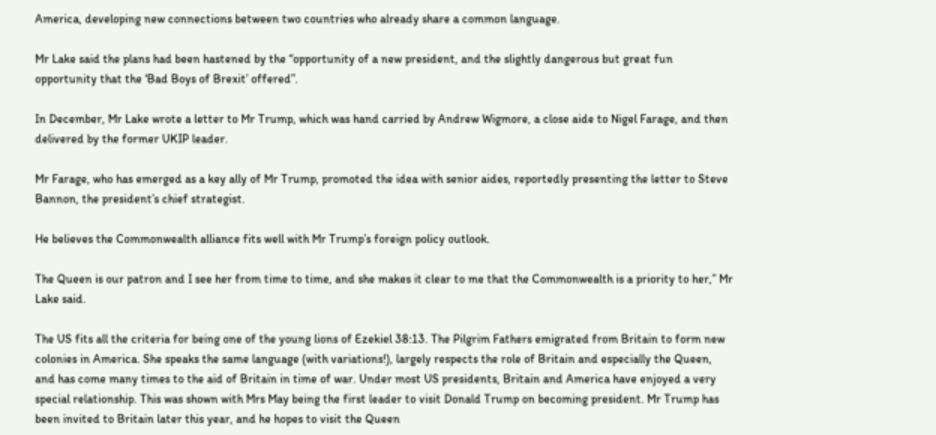America, developing new connections between two countries who already share a common language.

Mr Lake said the plans had been hastened by the “opportunity of a new president, and the slightly dangerous but great fun opportunity that the ‘Bad Boys of Brexit’ offered”.

In December, Mr Lake wrote a letter to Mr Trump, which was hand carried by Andrew Wigmore, a close aide to Nigel Farage, and then delivered by the former UKIP leader.

Mr Farage, who has emerged as a key ally of Mr Trump, promoted the idea with senior aides, reportedly presenting the letter to Steve Bannon, the president’s chief strategist.

He believes the Commonwealth alliance fits well with Mr Trump’s foreign policy outlook.

The Queen is our patron and I see her from time to time, and she makes it clear to me that the Commonwealth is a priority to her,” Mr Lake said.

The US fits all the criteria for being one of the young lions of Ezekiel 38:13. The Pilgrim Fathers emigrated from Britain to form new colonies in America. She speaks the same language (with variations!), largely respects the role of Britain and especially the Queen, and has come many times to the aid of Britain in time of war. Under most US presidents, Britain and America have enjoyed a very special relationship. This was shown with Mrs May being the first leader to visit Donald Trump on becoming president. Mr Trump has been invited to Britain later this year, and he hopes to visit the Queen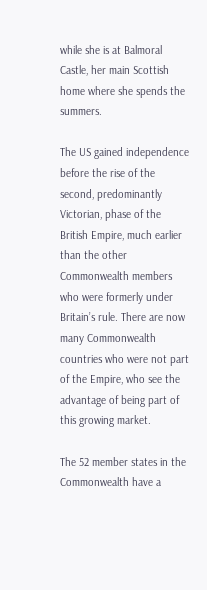while she is at Balmoral Castle, her main Scottish home where she spends the summers.

The US gained independence before the rise of the second, predominantly Victorian, phase of the British Empire, much earlier than the other Commonwealth members who were formerly under Britain’s rule. There are now many Commonwealth countries who were not part of the Empire, who see the advantage of being part of this growing market.

The 52 member states in the Commonwealth have a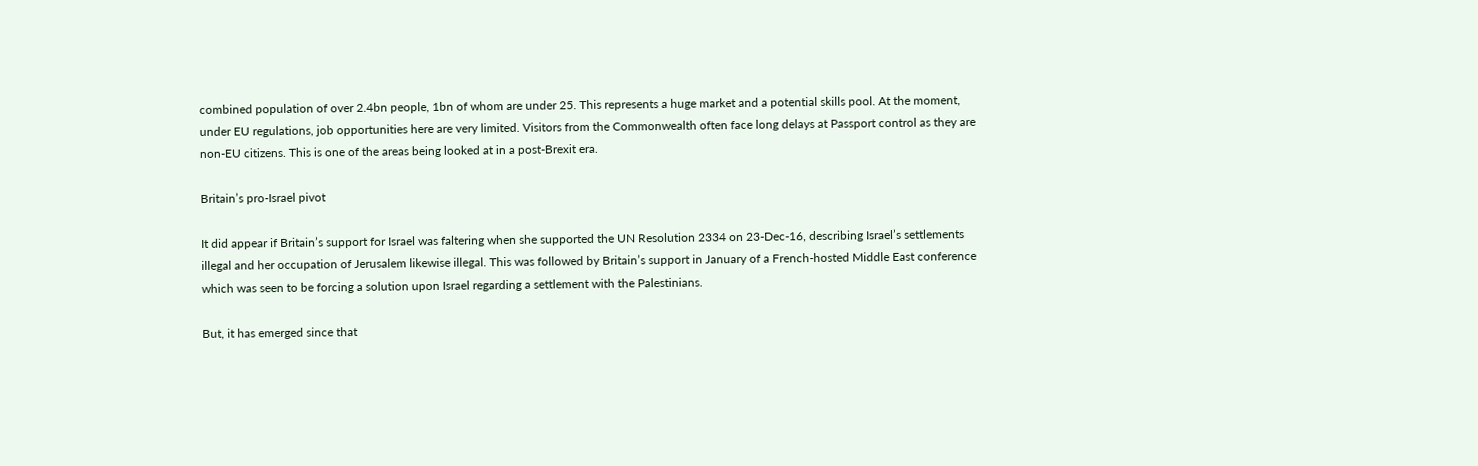combined population of over 2.4bn people, 1bn of whom are under 25. This represents a huge market and a potential skills pool. At the moment, under EU regulations, job opportunities here are very limited. Visitors from the Commonwealth often face long delays at Passport control as they are non-EU citizens. This is one of the areas being looked at in a post-Brexit era.

Britain’s pro-Israel pivot

It did appear if Britain’s support for Israel was faltering when she supported the UN Resolution 2334 on 23-Dec-16, describing Israel’s settlements illegal and her occupation of Jerusalem likewise illegal. This was followed by Britain’s support in January of a French-hosted Middle East conference which was seen to be forcing a solution upon Israel regarding a settlement with the Palestinians.

But, it has emerged since that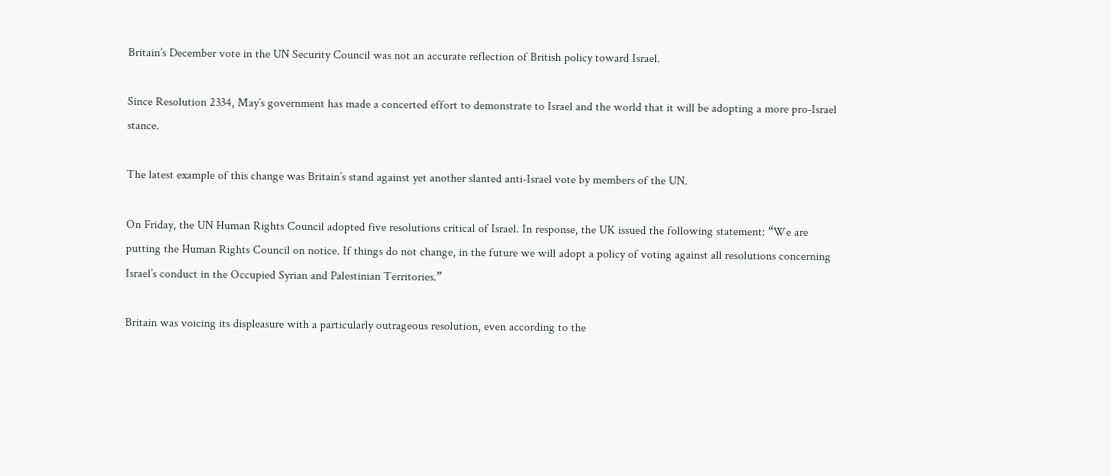Britain’s December vote in the UN Security Council was not an accurate reflection of British policy toward Israel.

Since Resolution 2334, May’s government has made a concerted effort to demonstrate to Israel and the world that it will be adopting a more pro-Israel stance.

The latest example of this change was Britain’s stand against yet another slanted anti-Israel vote by members of the UN.

On Friday, the UN Human Rights Council adopted five resolutions critical of Israel. In response, the UK issued the following statement: “We are putting the Human Rights Council on notice. If things do not change, in the future we will adopt a policy of voting against all resolutions concerning Israel’s conduct in the Occupied Syrian and Palestinian Territories.”

Britain was voicing its displeasure with a particularly outrageous resolution, even according to the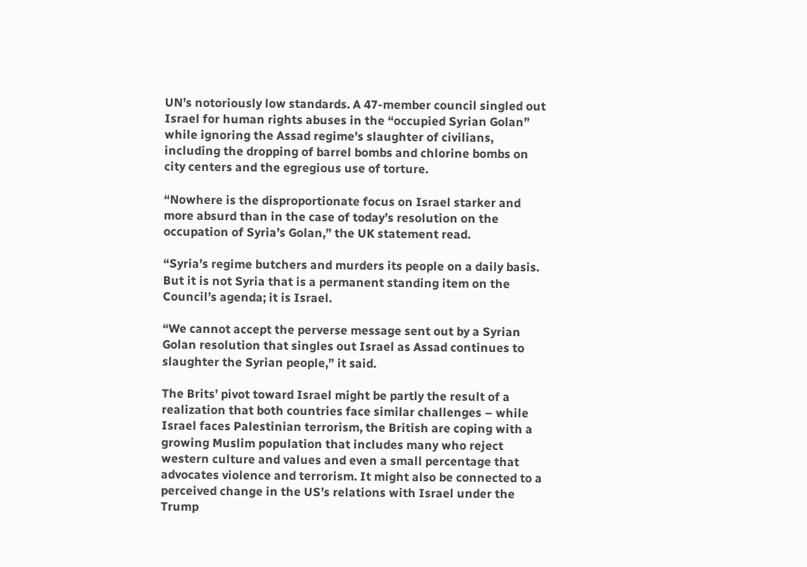UN’s notoriously low standards. A 47-member council singled out Israel for human rights abuses in the “occupied Syrian Golan” while ignoring the Assad regime’s slaughter of civilians, including the dropping of barrel bombs and chlorine bombs on city centers and the egregious use of torture.

“Nowhere is the disproportionate focus on Israel starker and more absurd than in the case of today’s resolution on the occupation of Syria’s Golan,” the UK statement read.

“Syria’s regime butchers and murders its people on a daily basis. But it is not Syria that is a permanent standing item on the Council’s agenda; it is Israel.

“We cannot accept the perverse message sent out by a Syrian Golan resolution that singles out Israel as Assad continues to slaughter the Syrian people,” it said.

The Brits’ pivot toward Israel might be partly the result of a realization that both countries face similar challenges – while Israel faces Palestinian terrorism, the British are coping with a growing Muslim population that includes many who reject western culture and values and even a small percentage that advocates violence and terrorism. It might also be connected to a perceived change in the US’s relations with Israel under the Trump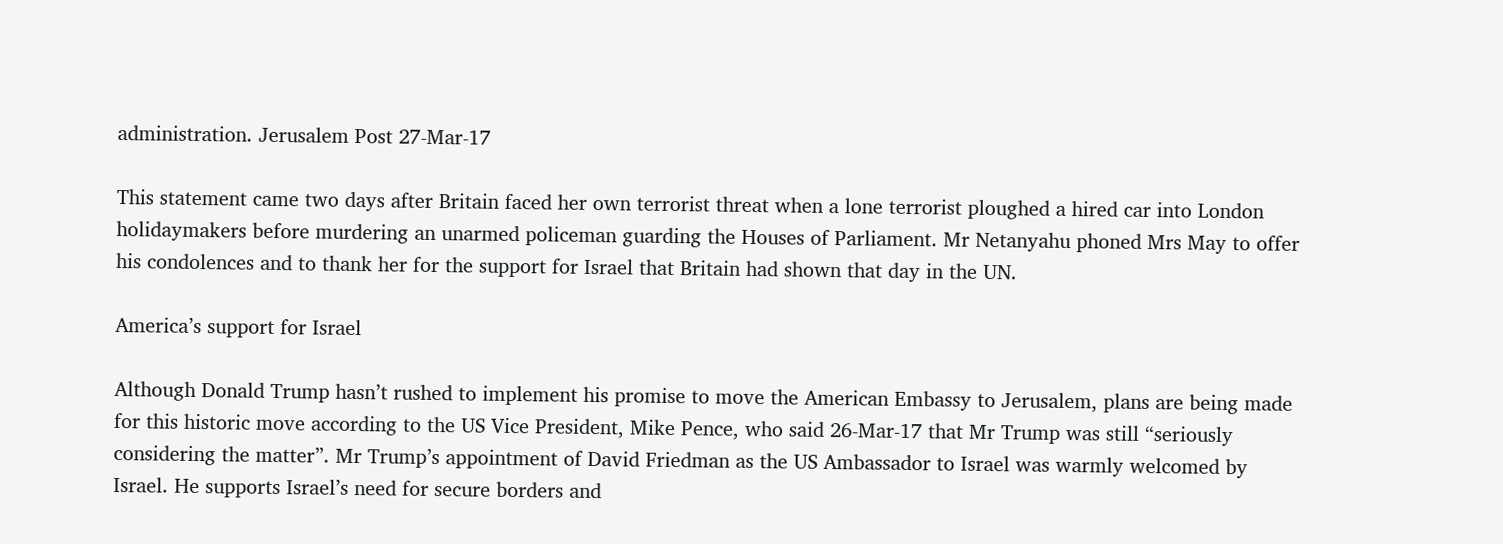administration. Jerusalem Post 27-Mar-17

This statement came two days after Britain faced her own terrorist threat when a lone terrorist ploughed a hired car into London holidaymakers before murdering an unarmed policeman guarding the Houses of Parliament. Mr Netanyahu phoned Mrs May to offer his condolences and to thank her for the support for Israel that Britain had shown that day in the UN.

America’s support for Israel

Although Donald Trump hasn’t rushed to implement his promise to move the American Embassy to Jerusalem, plans are being made for this historic move according to the US Vice President, Mike Pence, who said 26-Mar-17 that Mr Trump was still “seriously considering the matter”. Mr Trump’s appointment of David Friedman as the US Ambassador to Israel was warmly welcomed by Israel. He supports Israel’s need for secure borders and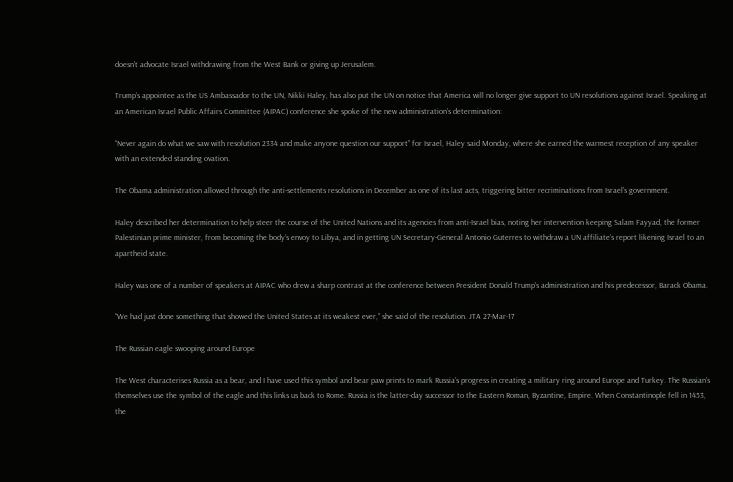doesn’t advocate Israel withdrawing from the West Bank or giving up Jerusalem.

Trump’s appointee as the US Ambassador to the UN, Nikki Haley, has also put the UN on notice that America will no longer give support to UN resolutions against Israel. Speaking at an American Israel Public Affairs Committee (AIPAC) conference she spoke of the new administration’s determination:

“Never again do what we saw with resolution 2334 and make anyone question our support” for Israel, Haley said Monday, where she earned the warmest reception of any speaker with an extended standing ovation.

The Obama administration allowed through the anti-settlements resolutions in December as one of its last acts, triggering bitter recriminations from Israel’s government.

Haley described her determination to help steer the course of the United Nations and its agencies from anti-Israel bias, noting her intervention keeping Salam Fayyad, the former Palestinian prime minister, from becoming the body’s envoy to Libya, and in getting UN Secretary-General Antonio Guterres to withdraw a UN affiliate’s report likening Israel to an apartheid state.

Haley was one of a number of speakers at AIPAC who drew a sharp contrast at the conference between President Donald Trump’s administration and his predecessor, Barack Obama.

“We had just done something that showed the United States at its weakest ever,” she said of the resolution. JTA 27-Mar-17

The Russian eagle swooping around Europe

The West characterises Russia as a bear, and I have used this symbol and bear paw prints to mark Russia’s progress in creating a military ring around Europe and Turkey. The Russian’s themselves use the symbol of the eagle and this links us back to Rome. Russia is the latter-day successor to the Eastern Roman, Byzantine, Empire. When Constantinople fell in 1453, the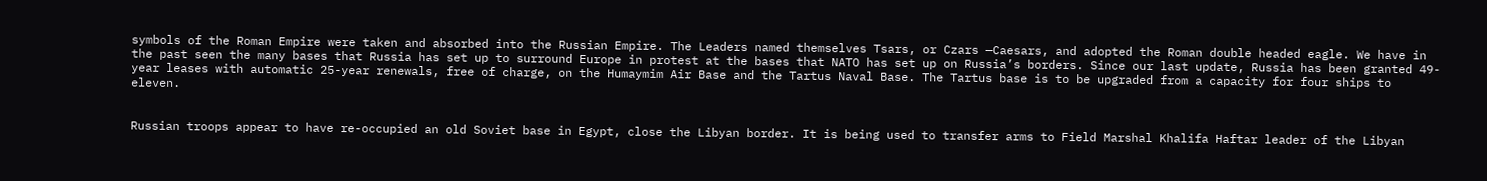symbols of the Roman Empire were taken and absorbed into the Russian Empire. The Leaders named themselves Tsars, or Czars —Caesars, and adopted the Roman double headed eagle. We have in the past seen the many bases that Russia has set up to surround Europe in protest at the bases that NATO has set up on Russia’s borders. Since our last update, Russia has been granted 49-year leases with automatic 25-year renewals, free of charge, on the Humaymim Air Base and the Tartus Naval Base. The Tartus base is to be upgraded from a capacity for four ships to eleven.


Russian troops appear to have re-occupied an old Soviet base in Egypt, close the Libyan border. It is being used to transfer arms to Field Marshal Khalifa Haftar leader of the Libyan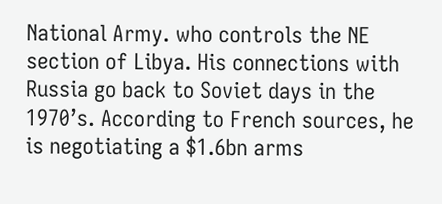National Army. who controls the NE section of Libya. His connections with Russia go back to Soviet days in the 1970’s. According to French sources, he is negotiating a $1.6bn arms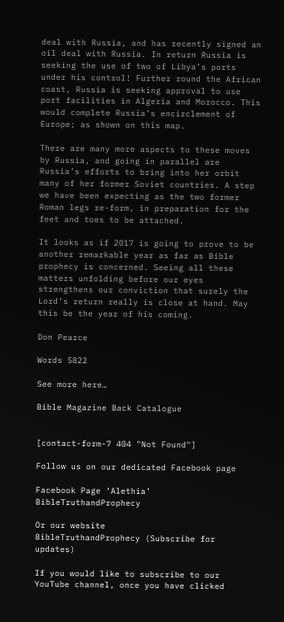deal with Russia, and has recently signed an oil deal with Russia. In return Russia is seeking the use of two of Libya’s ports under his control! Further round the African coast, Russia is seeking approval to use port facilities in Algeria and Morocco. This would complete Russia’s encirclement of Europe; as shown on this map.

There are many more aspects to these moves by Russia, and going in parallel are Russia’s efforts to bring into her orbit many of her former Soviet countries. A step we have been expecting as the two former Roman legs re-form, in preparation for the feet and toes to be attached.

It looks as if 2017 is going to prove to be another remarkable year as far as Bible prophecy is concerned. Seeing all these matters unfolding before our eyes strengthens our conviction that surely the Lord’s return really is close at hand. May this be the year of his coming.

Don Pearce

Words 5822

See more here…

Bible Magazine Back Catalogue


[contact-form-7 404 "Not Found"]

Follow us on our dedicated Facebook page

Facebook Page ‘Alethia’ BibleTruthandProphecy

Or our website
BibleTruthandProphecy (Subscribe for updates)

If you would like to subscribe to our YouTube channel, once you have clicked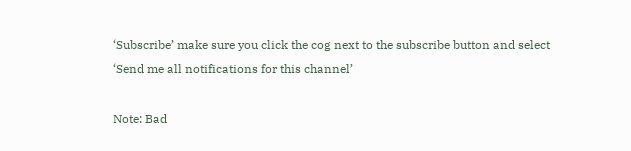‘Subscribe’ make sure you click the cog next to the subscribe button and select ‘Send me all notifications for this channel’

Note: Bad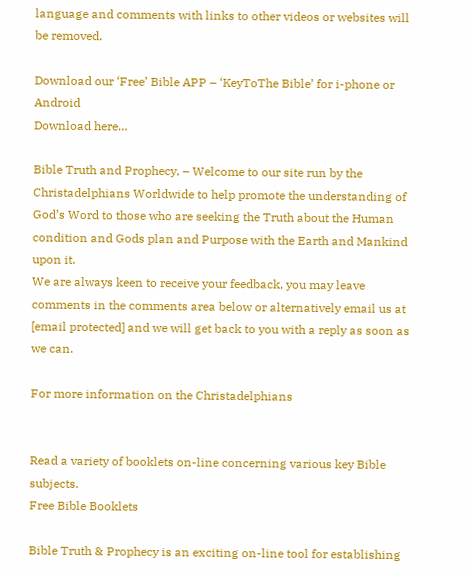language and comments with links to other videos or websites will be removed.

Download our ‘Free’ Bible APP – ‘KeyToThe Bible’ for i-phone or Android
Download here…

Bible Truth and Prophecy, – Welcome to our site run by the Christadelphians Worldwide to help promote the understanding of God’s Word to those who are seeking the Truth about the Human condition and Gods plan and Purpose with the Earth and Mankind upon it.
We are always keen to receive your feedback, you may leave comments in the comments area below or alternatively email us at [email protected] and we will get back to you with a reply as soon as we can.

For more information on the Christadelphians


Read a variety of booklets on-line concerning various key Bible subjects.
Free Bible Booklets

Bible Truth & Prophecy is an exciting on-line tool for establishing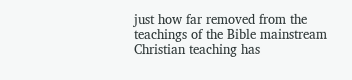just how far removed from the teachings of the Bible mainstream Christian teaching has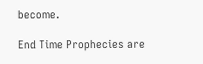become.

End Time Prophecies are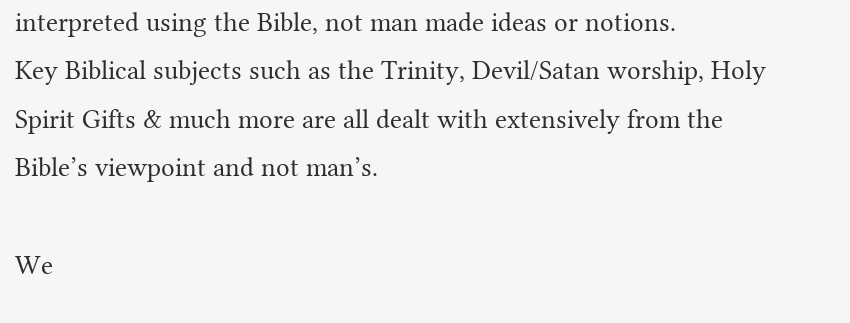interpreted using the Bible, not man made ideas or notions.
Key Biblical subjects such as the Trinity, Devil/Satan worship, Holy Spirit Gifts & much more are all dealt with extensively from the Bible’s viewpoint and not man’s.

We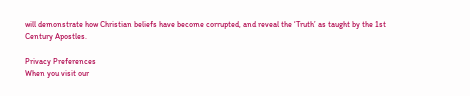will demonstrate how Christian beliefs have become corrupted, and reveal the ‘Truth’ as taught by the 1st Century Apostles.

Privacy Preferences
When you visit our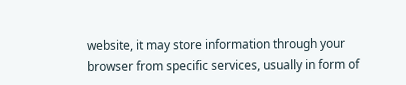website, it may store information through your browser from specific services, usually in form of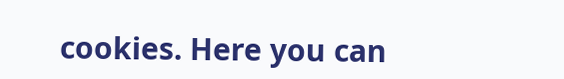cookies. Here you can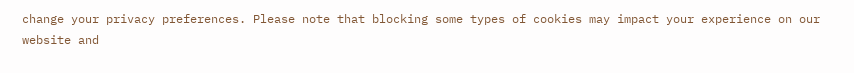change your privacy preferences. Please note that blocking some types of cookies may impact your experience on our website and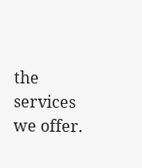the services we offer.